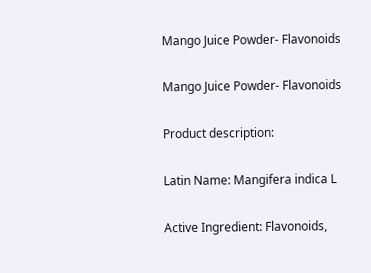Mango Juice Powder- Flavonoids

Mango Juice Powder- Flavonoids

Product description:

Latin Name: Mangifera indica L

Active Ingredient: Flavonoids,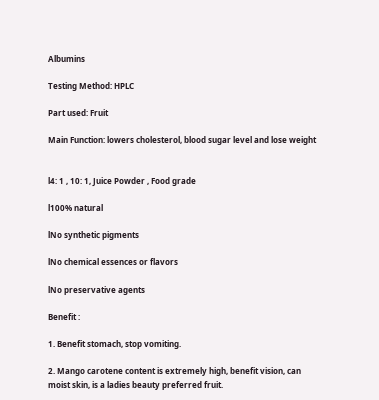Albumins

Testing Method: HPLC

Part used: Fruit

Main Function: lowers cholesterol, blood sugar level and lose weight


l4: 1 , 10: 1, Juice Powder , Food grade

l100% natural

lNo synthetic pigments

lNo chemical essences or flavors

lNo preservative agents

Benefit :

1. Benefit stomach, stop vomiting.

2. Mango carotene content is extremely high, benefit vision, can moist skin, is a ladies beauty preferred fruit.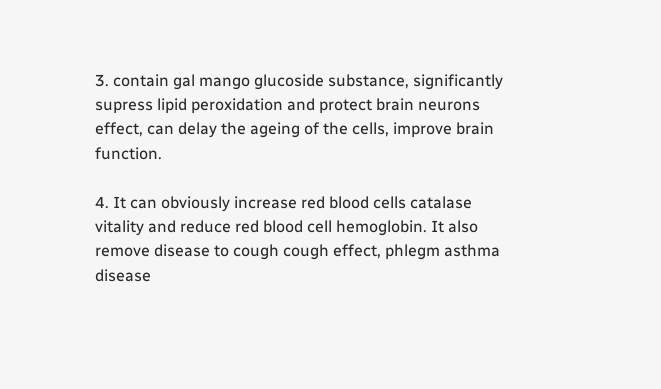3. contain gal mango glucoside substance, significantly supress lipid peroxidation and protect brain neurons effect, can delay the ageing of the cells, improve brain function.

4. It can obviously increase red blood cells catalase vitality and reduce red blood cell hemoglobin. It also remove disease to cough cough effect, phlegm asthma disease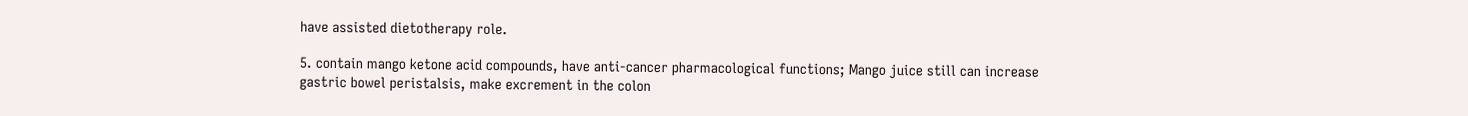have assisted dietotherapy role.

5. contain mango ketone acid compounds, have anti-cancer pharmacological functions; Mango juice still can increase gastric bowel peristalsis, make excrement in the colon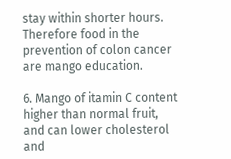stay within shorter hours. Therefore food in the prevention of colon cancer are mango education.

6. Mango of itamin C content higher than normal fruit, and can lower cholesterol and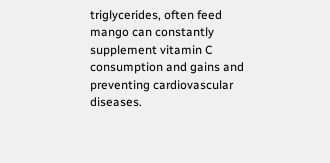triglycerides, often feed mango can constantly supplement vitamin C consumption and gains and preventing cardiovascular diseases.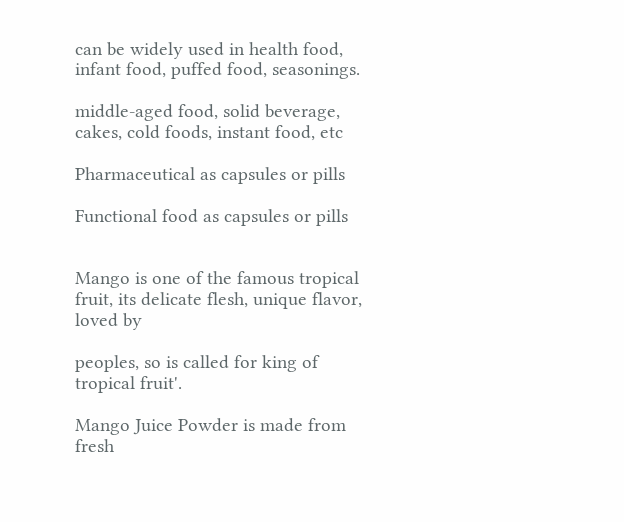can be widely used in health food, infant food, puffed food, seasonings.

middle-aged food, solid beverage, cakes, cold foods, instant food, etc

Pharmaceutical as capsules or pills

Functional food as capsules or pills


Mango is one of the famous tropical fruit, its delicate flesh, unique flavor, loved by

peoples, so is called for king of tropical fruit'.

Mango Juice Powder is made from fresh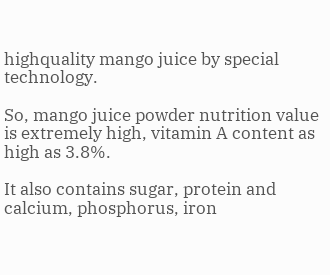highquality mango juice by special technology.

So, mango juice powder nutrition value is extremely high, vitamin A content as high as 3.8%.

It also contains sugar, protein and calcium, phosphorus, iron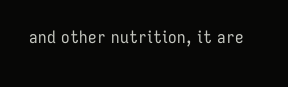and other nutrition, it are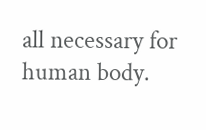all necessary for human body.